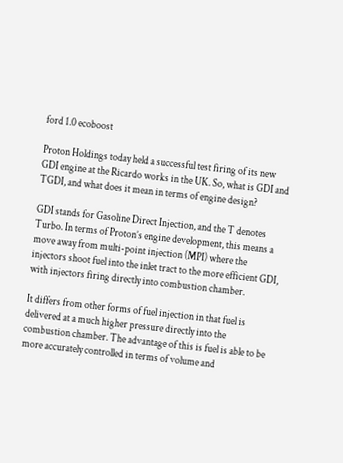ford 1.0 ecoboost

Proton Holdings today held a successful test firing of its new GDI engine at the Ricardo works in the UK. So, what is GDI and TGDI, and what does it mean in terms of engine design?

GDI stands for Gasoline Direct Injection, and the T denotes Turbo. In terms of Proton’s engine development, this means a move away from multi-point injection (MPI) where the injectors shoot fuel into the inlet tract to the more efficient GDI, with injectors firing directly into combustion chamber.

It differs from other forms of fuel injection in that fuel is delivered at a much higher pressure directly into the combustion chamber. The advantage of this is fuel is able to be more accurately controlled in terms of volume and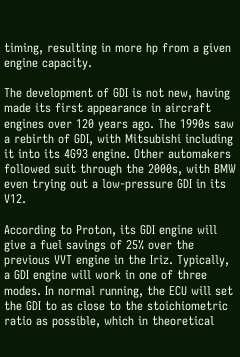timing, resulting in more hp from a given engine capacity.

The development of GDI is not new, having made its first appearance in aircraft engines over 120 years ago. The 1990s saw a rebirth of GDI, with Mitsubishi including it into its 4G93 engine. Other automakers followed suit through the 2000s, with BMW even trying out a low-pressure GDI in its V12.

According to Proton, its GDI engine will give a fuel savings of 25% over the previous VVT engine in the Iriz. Typically, a GDI engine will work in one of three modes. In normal running, the ECU will set the GDI to as close to the stoichiometric ratio as possible, which in theoretical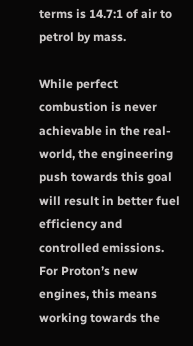terms is 14.7:1 of air to petrol by mass.

While perfect combustion is never achievable in the real-world, the engineering push towards this goal will result in better fuel efficiency and controlled emissions. For Proton’s new engines, this means working towards the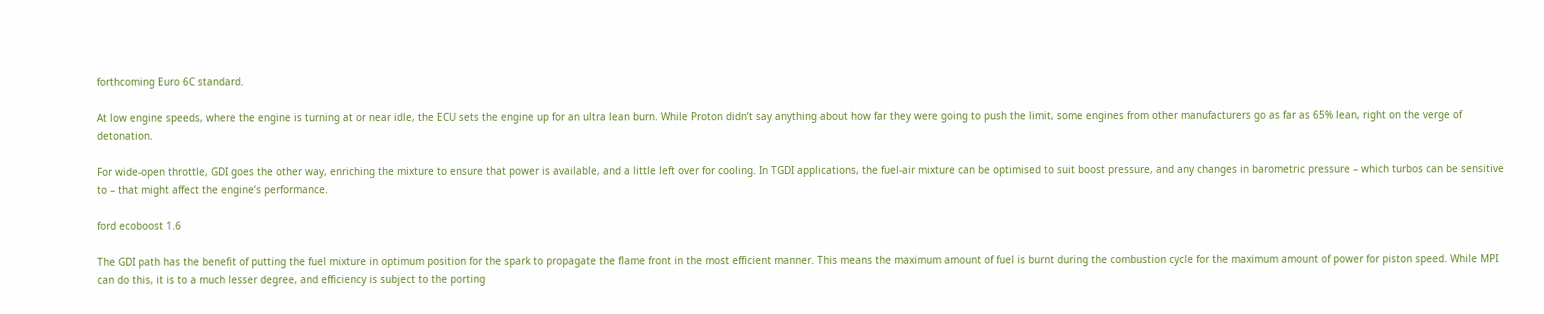forthcoming Euro 6C standard.

At low engine speeds, where the engine is turning at or near idle, the ECU sets the engine up for an ultra lean burn. While Proton didn’t say anything about how far they were going to push the limit, some engines from other manufacturers go as far as 65% lean, right on the verge of detonation.

For wide-open throttle, GDI goes the other way, enriching the mixture to ensure that power is available, and a little left over for cooling. In TGDI applications, the fuel-air mixture can be optimised to suit boost pressure, and any changes in barometric pressure – which turbos can be sensitive to – that might affect the engine’s performance.

ford ecoboost 1.6

The GDI path has the benefit of putting the fuel mixture in optimum position for the spark to propagate the flame front in the most efficient manner. This means the maximum amount of fuel is burnt during the combustion cycle for the maximum amount of power for piston speed. While MPI can do this, it is to a much lesser degree, and efficiency is subject to the porting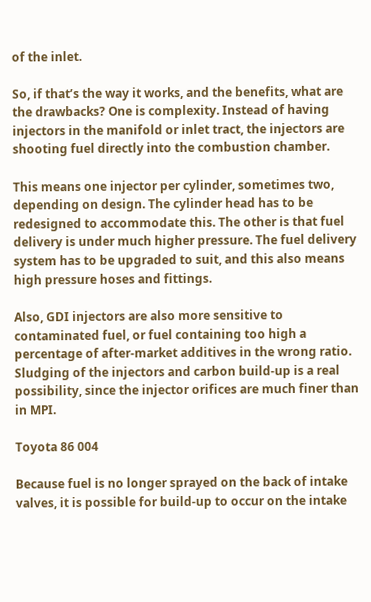of the inlet.

So, if that’s the way it works, and the benefits, what are the drawbacks? One is complexity. Instead of having injectors in the manifold or inlet tract, the injectors are shooting fuel directly into the combustion chamber.

This means one injector per cylinder, sometimes two, depending on design. The cylinder head has to be redesigned to accommodate this. The other is that fuel delivery is under much higher pressure. The fuel delivery system has to be upgraded to suit, and this also means high pressure hoses and fittings.

Also, GDI injectors are also more sensitive to contaminated fuel, or fuel containing too high a percentage of after-market additives in the wrong ratio. Sludging of the injectors and carbon build-up is a real possibility, since the injector orifices are much finer than in MPI.

Toyota 86 004

Because fuel is no longer sprayed on the back of intake valves, it is possible for build-up to occur on the intake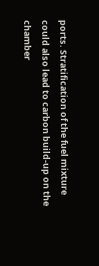ports. Stratification of the fuel mixture could also lead to carbon build-up on the chamber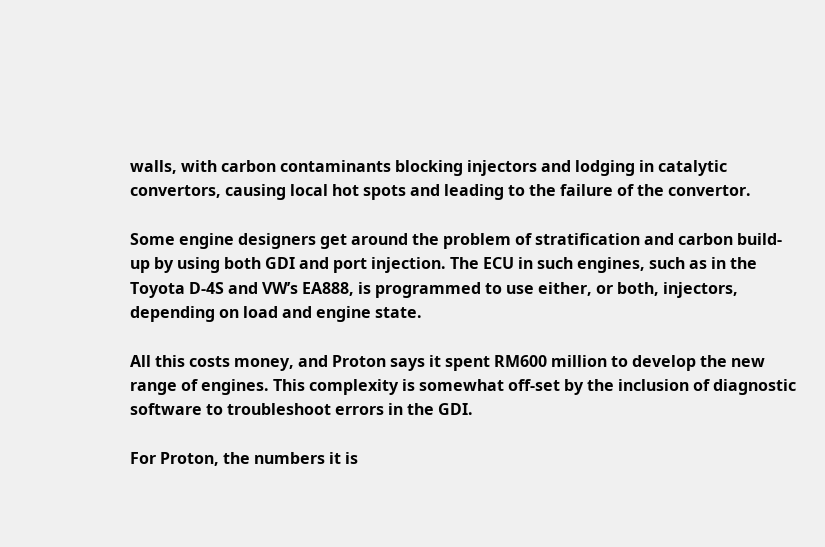walls, with carbon contaminants blocking injectors and lodging in catalytic convertors, causing local hot spots and leading to the failure of the convertor.

Some engine designers get around the problem of stratification and carbon build-up by using both GDI and port injection. The ECU in such engines, such as in the Toyota D-4S and VW’s EA888, is programmed to use either, or both, injectors, depending on load and engine state.

All this costs money, and Proton says it spent RM600 million to develop the new range of engines. This complexity is somewhat off-set by the inclusion of diagnostic software to troubleshoot errors in the GDI.

For Proton, the numbers it is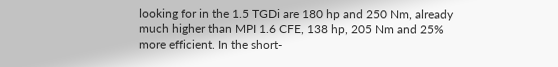looking for in the 1.5 TGDi are 180 hp and 250 Nm, already much higher than MPI 1.6 CFE, 138 hp, 205 Nm and 25% more efficient. In the short-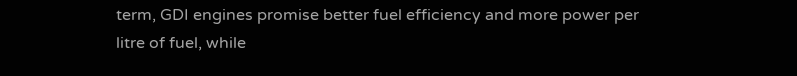term, GDI engines promise better fuel efficiency and more power per litre of fuel, while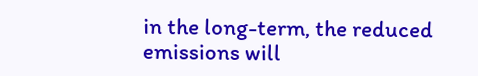in the long-term, the reduced emissions will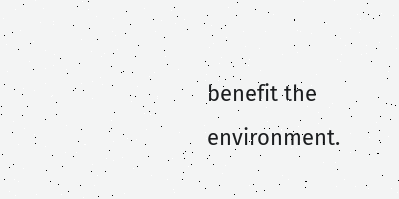benefit the environment.